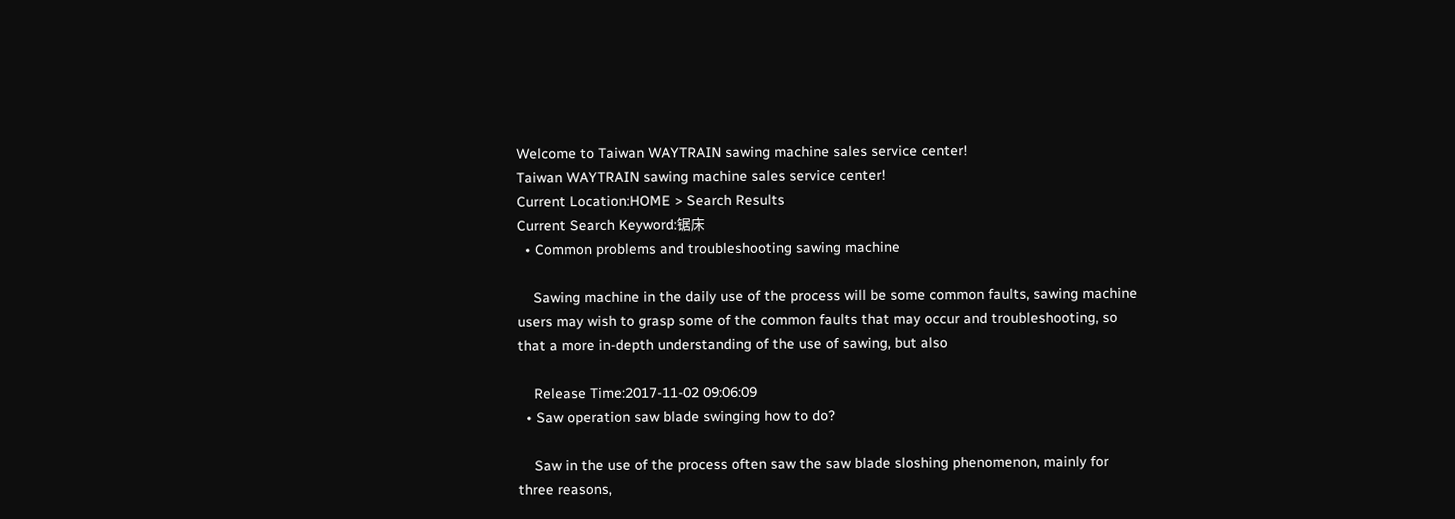Welcome to Taiwan WAYTRAIN sawing machine sales service center!
Taiwan WAYTRAIN sawing machine sales service center!
Current Location:HOME > Search Results
Current Search Keyword:锯床
  • Common problems and troubleshooting sawing machine

    Sawing machine in the daily use of the process will be some common faults, sawing machine users may wish to grasp some of the common faults that may occur and troubleshooting, so that a more in-depth understanding of the use of sawing, but also

    Release Time:2017-11-02 09:06:09
  • Saw operation saw blade swinging how to do?

    Saw in the use of the process often saw the saw blade sloshing phenomenon, mainly for three reasons,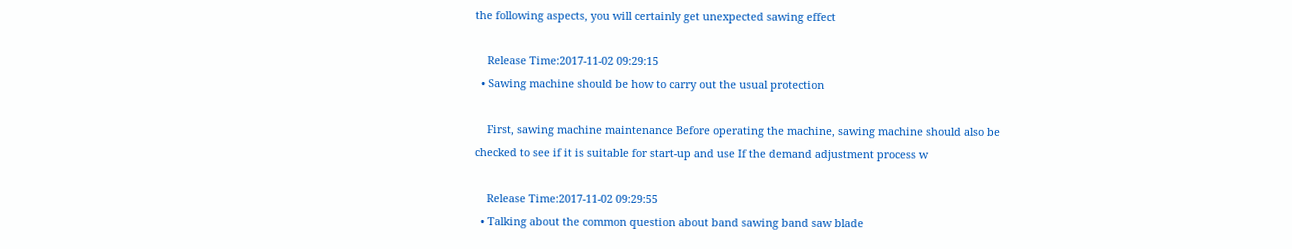the following aspects, you will certainly get unexpected sawing effect

    Release Time:2017-11-02 09:29:15
  • Sawing machine should be how to carry out the usual protection

    First, sawing machine maintenance Before operating the machine, sawing machine should also be checked to see if it is suitable for start-up and use If the demand adjustment process w

    Release Time:2017-11-02 09:29:55
  • Talking about the common question about band sawing band saw blade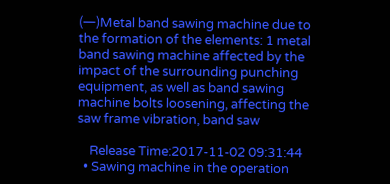(一)Metal band sawing machine due to the formation of the elements: 1 metal band sawing machine affected by the impact of the surrounding punching equipment, as well as band sawing machine bolts loosening, affecting the saw frame vibration, band saw

    Release Time:2017-11-02 09:31:44
  • Sawing machine in the operation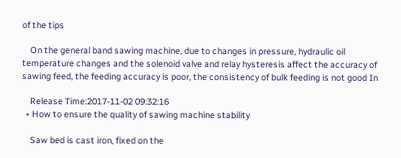of the tips

    On the general band sawing machine, due to changes in pressure, hydraulic oil temperature changes and the solenoid valve and relay hysteresis affect the accuracy of sawing feed, the feeding accuracy is poor, the consistency of bulk feeding is not good In

    Release Time:2017-11-02 09:32:16
  • How to ensure the quality of sawing machine stability

    Saw bed is cast iron, fixed on the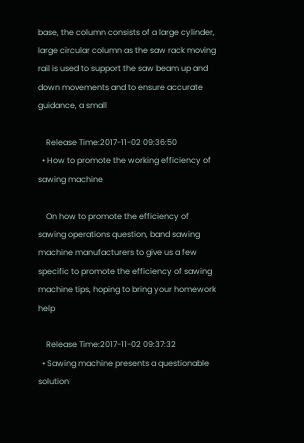base, the column consists of a large cylinder, large circular column as the saw rack moving rail is used to support the saw beam up and down movements and to ensure accurate guidance, a small

    Release Time:2017-11-02 09:36:50
  • How to promote the working efficiency of sawing machine

    On how to promote the efficiency of sawing operations question, band sawing machine manufacturers to give us a few specific to promote the efficiency of sawing machine tips, hoping to bring your homework help

    Release Time:2017-11-02 09:37:32
  • Sawing machine presents a questionable solution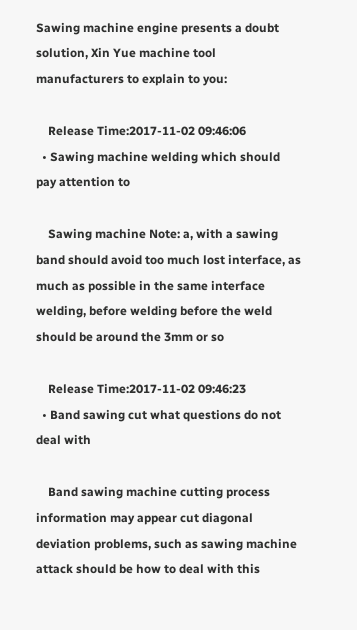Sawing machine engine presents a doubt solution, Xin Yue machine tool manufacturers to explain to you:

    Release Time:2017-11-02 09:46:06
  • Sawing machine welding which should pay attention to

    Sawing machine Note: a, with a sawing band should avoid too much lost interface, as much as possible in the same interface welding, before welding before the weld should be around the 3mm or so

    Release Time:2017-11-02 09:46:23
  • Band sawing cut what questions do not deal with

    Band sawing machine cutting process information may appear cut diagonal deviation problems, such as sawing machine attack should be how to deal with this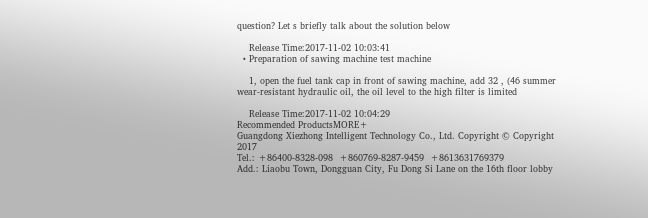question? Let s briefly talk about the solution below

    Release Time:2017-11-02 10:03:41
  • Preparation of sawing machine test machine

    1, open the fuel tank cap in front of sawing machine, add 32 , (46 summer wear-resistant hydraulic oil, the oil level to the high filter is limited

    Release Time:2017-11-02 10:04:29
Recommended ProductsMORE+
Guangdong Xiezhong Intelligent Technology Co., Ltd. Copyright © Copyright 2017
Tel.: +86400-8328-098  +860769-8287-9459  +8613631769379
Add.: Liaobu Town, Dongguan City, Fu Dong Si Lane on the 16th floor lobby